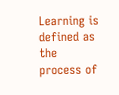Learning is defined as the process of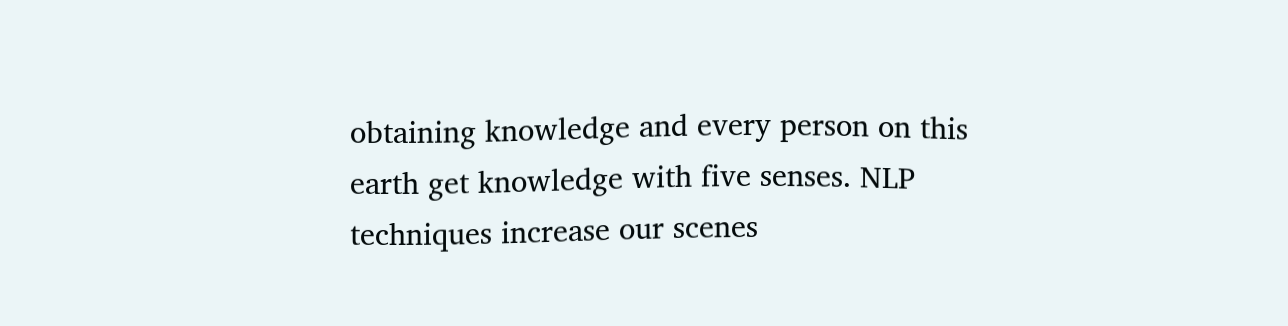obtaining knowledge and every person on this earth get knowledge with five senses. NLP techniques increase our scenes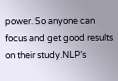power. So anyone can focus and get good results on their study.NLP’s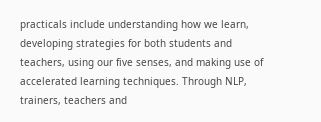practicals include understanding how we learn, developing strategies for both students and teachers, using our five senses, and making use of accelerated learning techniques. Through NLP, trainers, teachers and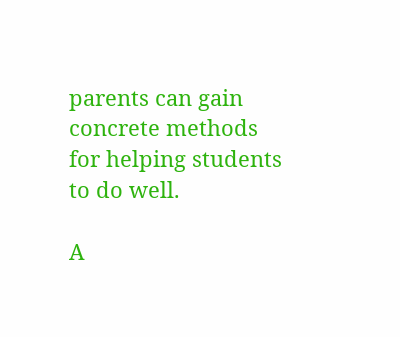parents can gain concrete methods for helping students to do well.

A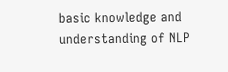basic knowledge and understanding of NLP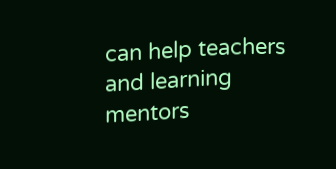can help teachers and learning mentors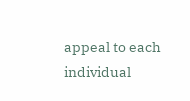appeal to each individual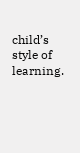child’s style of learning.